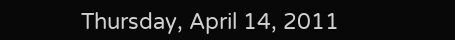Thursday, April 14, 2011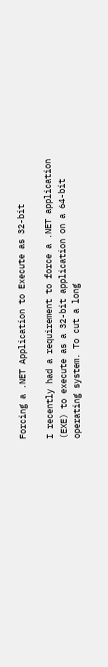Forcing a .NET Application to Execute as 32-bit

I recently had a requirement to force a .NET application (EXE) to execute as a 32-bit application on a 64-bit operating system. To cut a long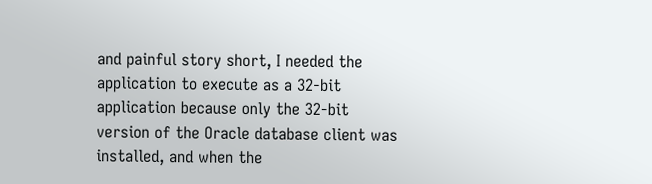and painful story short, I needed the application to execute as a 32-bit application because only the 32-bit version of the Oracle database client was installed, and when the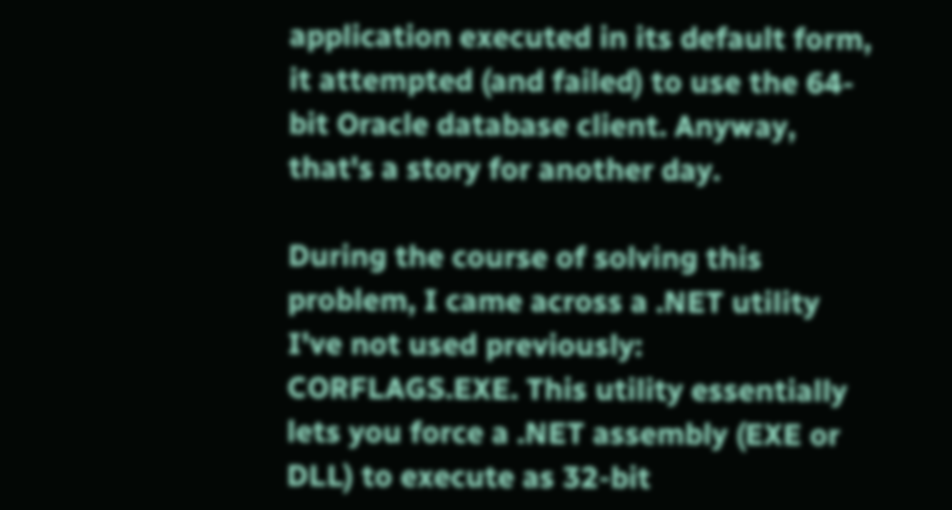application executed in its default form, it attempted (and failed) to use the 64-bit Oracle database client. Anyway, that's a story for another day.

During the course of solving this problem, I came across a .NET utility I've not used previously: CORFLAGS.EXE. This utility essentially lets you force a .NET assembly (EXE or DLL) to execute as 32-bit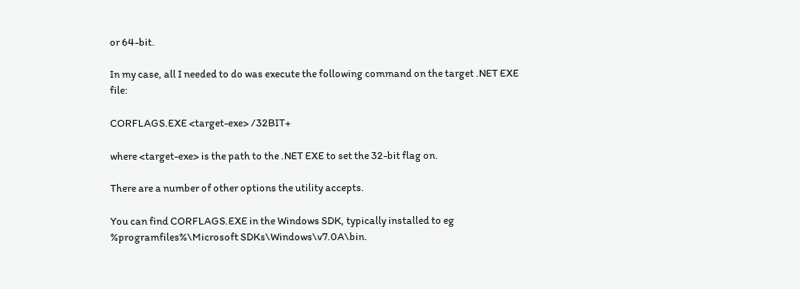or 64-bit.

In my case, all I needed to do was execute the following command on the target .NET EXE file:

CORFLAGS.EXE <target-exe> /32BIT+

where <target-exe> is the path to the .NET EXE to set the 32-bit flag on.

There are a number of other options the utility accepts.

You can find CORFLAGS.EXE in the Windows SDK, typically installed to eg %programfiles%\Microsoft SDKs\Windows\v7.0A\bin.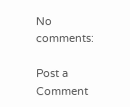No comments:

Post a Comment